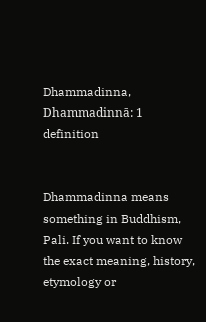Dhammadinna, Dhammadinnā: 1 definition


Dhammadinna means something in Buddhism, Pali. If you want to know the exact meaning, history, etymology or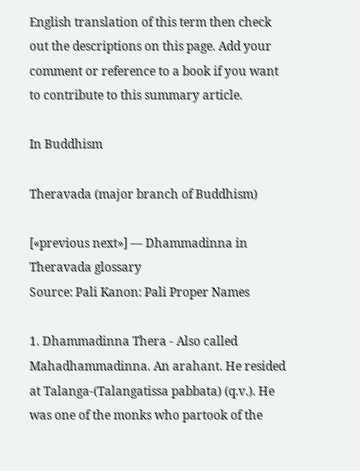English translation of this term then check out the descriptions on this page. Add your comment or reference to a book if you want to contribute to this summary article.

In Buddhism

Theravada (major branch of Buddhism)

[«previous next»] — Dhammadinna in Theravada glossary
Source: Pali Kanon: Pali Proper Names

1. Dhammadinna Thera - Also called Mahadhammadinna. An arahant. He resided at Talanga-(Talangatissa pabbata) (q.v.). He was one of the monks who partook of the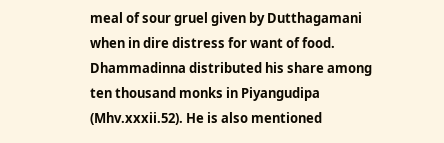meal of sour gruel given by Dutthagamani when in dire distress for want of food. Dhammadinna distributed his share among ten thousand monks in Piyangudipa (Mhv.xxxii.52). He is also mentioned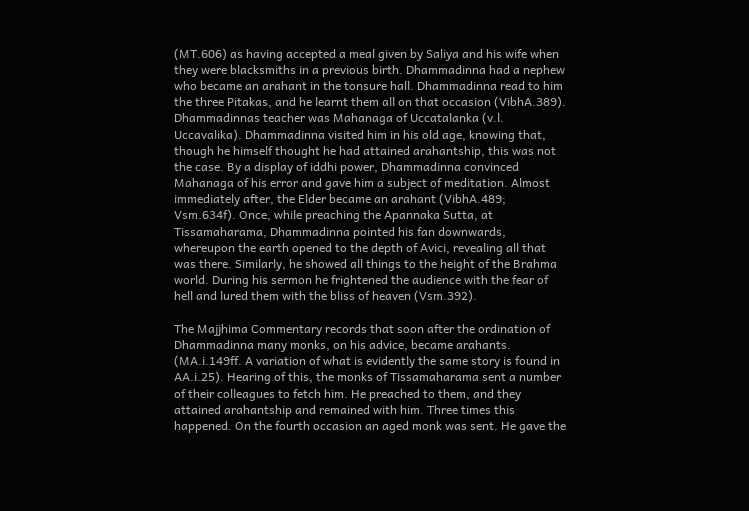(MT.606) as having accepted a meal given by Saliya and his wife when they were blacksmiths in a previous birth. Dhammadinna had a nephew who became an arahant in the tonsure hall. Dhammadinna read to him the three Pitakas, and he learnt them all on that occasion (VibhA.389). Dhammadinnas teacher was Mahanaga of Uccatalanka (v.l. Uccavalika). Dhammadinna visited him in his old age, knowing that, though he himself thought he had attained arahantship, this was not the case. By a display of iddhi power, Dhammadinna convinced Mahanaga of his error and gave him a subject of meditation. Almost immediately after, the Elder became an arahant (VibhA.489; Vsm.634f). Once, while preaching the Apannaka Sutta, at Tissamaharama, Dhammadinna pointed his fan downwards, whereupon the earth opened to the depth of Avici, revealing all that was there. Similarly, he showed all things to the height of the Brahma world. During his sermon he frightened the audience with the fear of hell and lured them with the bliss of heaven (Vsm.392).

The Majjhima Commentary records that soon after the ordination of Dhammadinna many monks, on his advice, became arahants. (MA.i.149ff. A variation of what is evidently the same story is found in AA.i.25). Hearing of this, the monks of Tissamaharama sent a number of their colleagues to fetch him. He preached to them, and they attained arahantship and remained with him. Three times this happened. On the fourth occasion an aged monk was sent. He gave the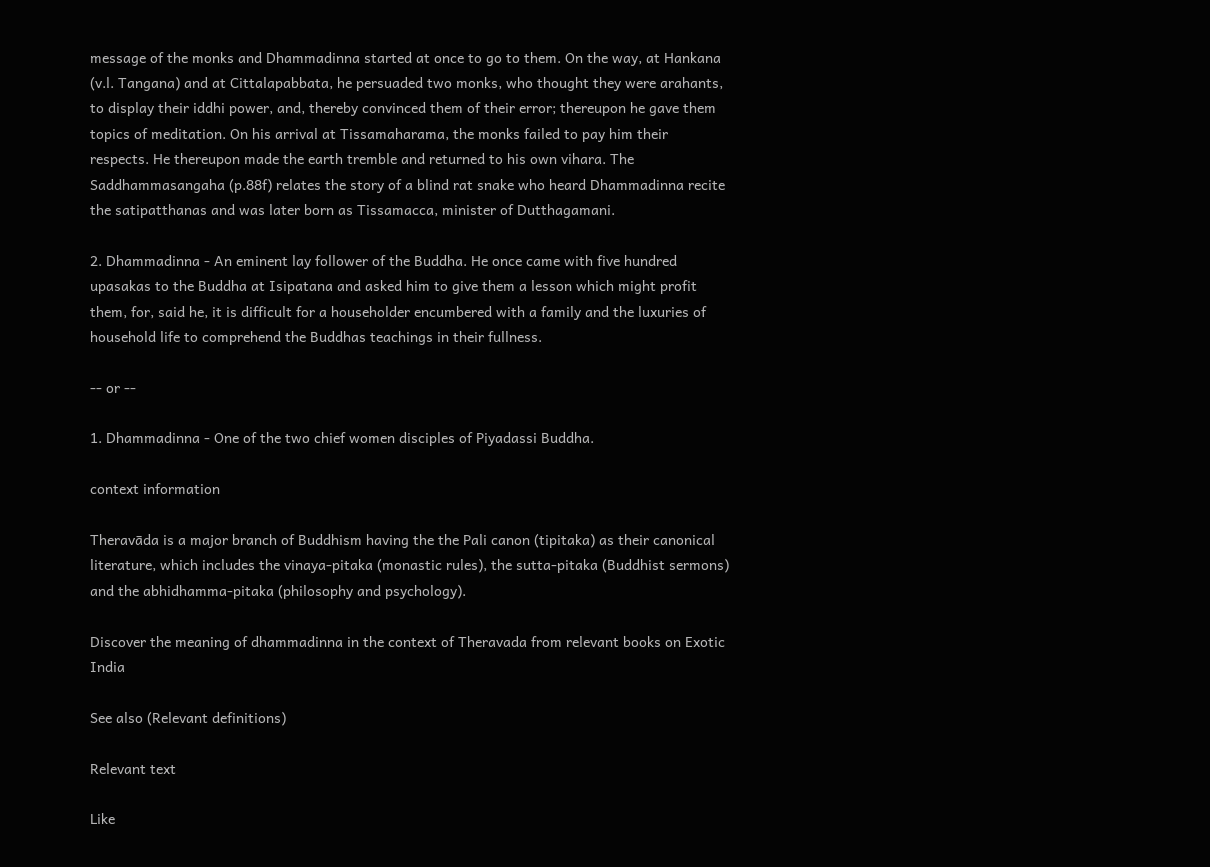message of the monks and Dhammadinna started at once to go to them. On the way, at Hankana (v.l. Tangana) and at Cittalapabbata, he persuaded two monks, who thought they were arahants, to display their iddhi power, and, thereby convinced them of their error; thereupon he gave them topics of meditation. On his arrival at Tissamaharama, the monks failed to pay him their respects. He thereupon made the earth tremble and returned to his own vihara. The Saddhammasangaha (p.88f) relates the story of a blind rat snake who heard Dhammadinna recite the satipatthanas and was later born as Tissamacca, minister of Dutthagamani.

2. Dhammadinna - An eminent lay follower of the Buddha. He once came with five hundred upasakas to the Buddha at Isipatana and asked him to give them a lesson which might profit them, for, said he, it is difficult for a householder encumbered with a family and the luxuries of household life to comprehend the Buddhas teachings in their fullness.

-- or --

1. Dhammadinna - One of the two chief women disciples of Piyadassi Buddha.

context information

Theravāda is a major branch of Buddhism having the the Pali canon (tipitaka) as their canonical literature, which includes the vinaya-pitaka (monastic rules), the sutta-pitaka (Buddhist sermons) and the abhidhamma-pitaka (philosophy and psychology).

Discover the meaning of dhammadinna in the context of Theravada from relevant books on Exotic India

See also (Relevant definitions)

Relevant text

Like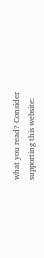what you read? Consider supporting this website: